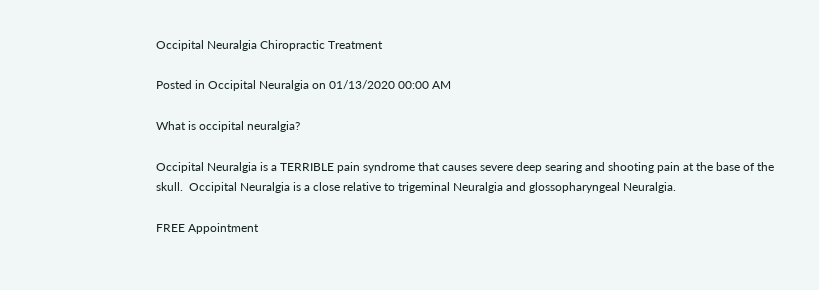Occipital Neuralgia Chiropractic Treatment

Posted in Occipital Neuralgia on 01/13/2020 00:00 AM

What is occipital neuralgia?

Occipital Neuralgia is a TERRIBLE pain syndrome that causes severe deep searing and shooting pain at the base of the skull.  Occipital Neuralgia is a close relative to trigeminal Neuralgia and glossopharyngeal Neuralgia.

FREE Appointment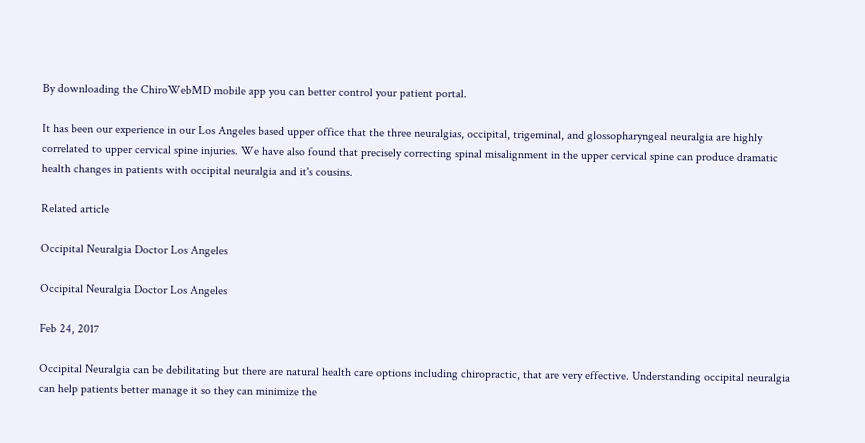By downloading the ChiroWebMD mobile app you can better control your patient portal.

It has been our experience in our Los Angeles based upper office that the three neuralgias, occipital, trigeminal, and glossopharyngeal neuralgia are highly correlated to upper cervical spine injuries. We have also found that precisely correcting spinal misalignment in the upper cervical spine can produce dramatic health changes in patients with occipital neuralgia and it's cousins.

Related article

Occipital Neuralgia Doctor Los Angeles

Occipital Neuralgia Doctor Los Angeles

Feb 24, 2017

Occipital Neuralgia can be debilitating but there are natural health care options including chiropractic, that are very effective. Understanding occipital neuralgia can help patients better manage it so they can minimize the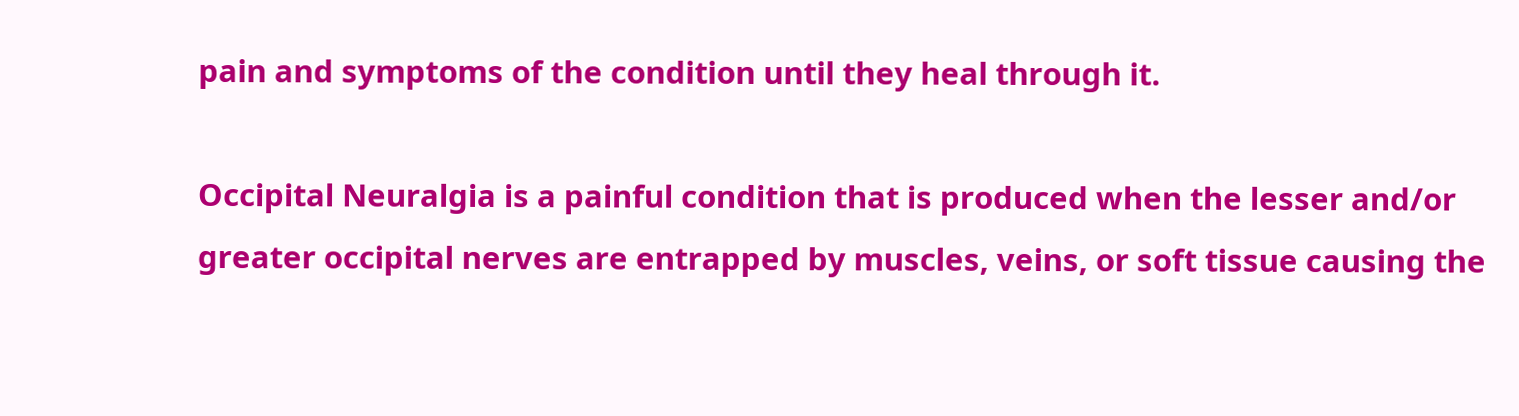pain and symptoms of the condition until they heal through it.

Occipital Neuralgia is a painful condition that is produced when the lesser and/or greater occipital nerves are entrapped by muscles, veins, or soft tissue causing the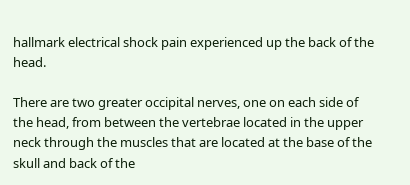hallmark electrical shock pain experienced up the back of the head.

There are two greater occipital nerves, one on each side of the head, from between the vertebrae located in the upper neck through the muscles that are located at the base of the skull and back of the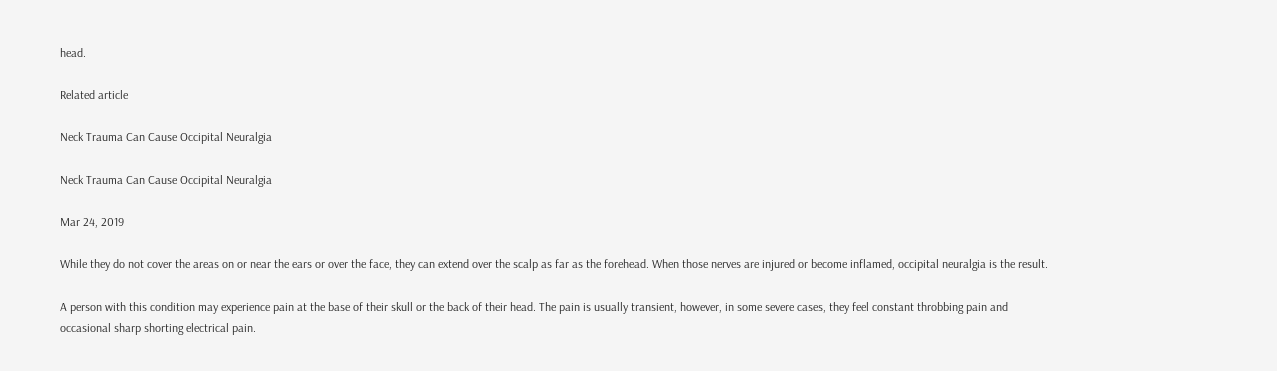head.

Related article

Neck Trauma Can Cause Occipital Neuralgia

Neck Trauma Can Cause Occipital Neuralgia

Mar 24, 2019

While they do not cover the areas on or near the ears or over the face, they can extend over the scalp as far as the forehead. When those nerves are injured or become inflamed, occipital neuralgia is the result.

A person with this condition may experience pain at the base of their skull or the back of their head. The pain is usually transient, however, in some severe cases, they feel constant throbbing pain and occasional sharp shorting electrical pain.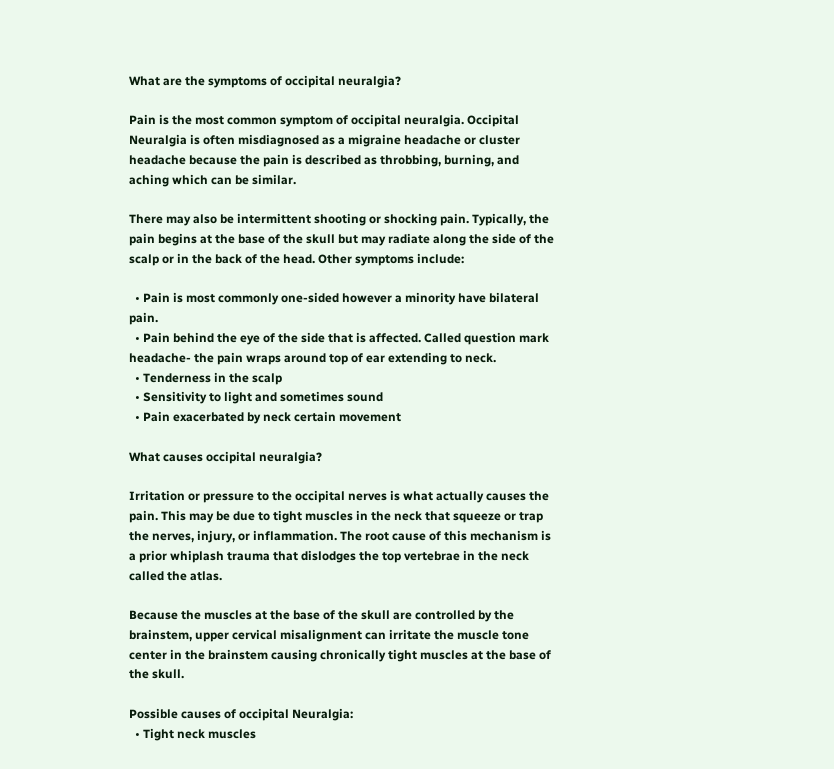What are the symptoms of occipital neuralgia?

Pain is the most common symptom of occipital neuralgia. Occipital Neuralgia is often misdiagnosed as a migraine headache or cluster headache because the pain is described as throbbing, burning, and aching which can be similar.

There may also be intermittent shooting or shocking pain. Typically, the pain begins at the base of the skull but may radiate along the side of the scalp or in the back of the head. Other symptoms include:

  • Pain is most commonly one-sided however a minority have bilateral pain.
  • Pain behind the eye of the side that is affected. Called question mark headache- the pain wraps around top of ear extending to neck.
  • Tenderness in the scalp
  • Sensitivity to light and sometimes sound
  • Pain exacerbated by neck certain movement

What causes occipital neuralgia?

Irritation or pressure to the occipital nerves is what actually causes the pain. This may be due to tight muscles in the neck that squeeze or trap the nerves, injury, or inflammation. The root cause of this mechanism is a prior whiplash trauma that dislodges the top vertebrae in the neck called the atlas.

Because the muscles at the base of the skull are controlled by the brainstem, upper cervical misalignment can irritate the muscle tone center in the brainstem causing chronically tight muscles at the base of the skull.

Possible causes of occipital Neuralgia:
  • Tight neck muscles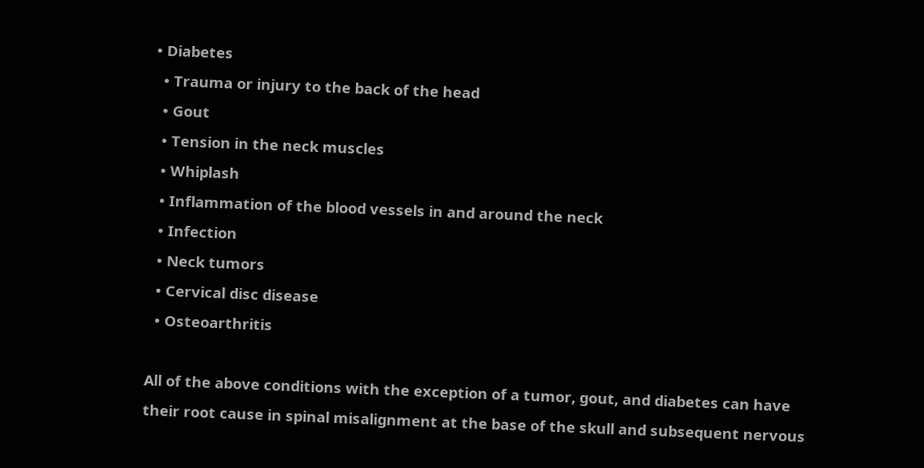• Diabetes
  • Trauma or injury to the back of the head
  • Gout
  • Tension in the neck muscles
  • Whiplash
  • Inflammation of the blood vessels in and around the neck
  • Infection
  • Neck tumors
  • Cervical disc disease
  • Osteoarthritis

All of the above conditions with the exception of a tumor, gout, and diabetes can have their root cause in spinal misalignment at the base of the skull and subsequent nervous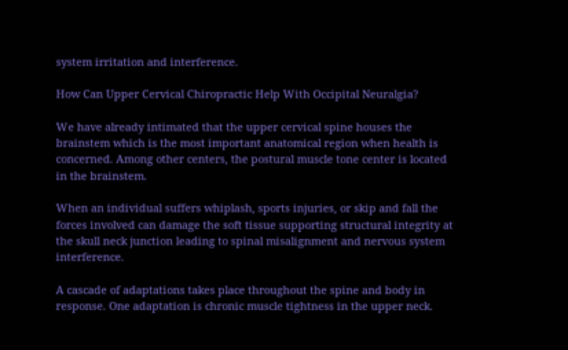system irritation and interference.

How Can Upper Cervical Chiropractic Help With Occipital Neuralgia?

We have already intimated that the upper cervical spine houses the brainstem which is the most important anatomical region when health is concerned. Among other centers, the postural muscle tone center is located in the brainstem.

When an individual suffers whiplash, sports injuries, or skip and fall the forces involved can damage the soft tissue supporting structural integrity at the skull neck junction leading to spinal misalignment and nervous system interference.

A cascade of adaptations takes place throughout the spine and body in response. One adaptation is chronic muscle tightness in the upper neck.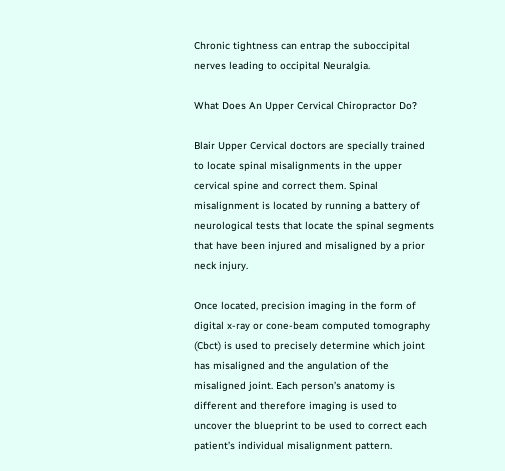Chronic tightness can entrap the suboccipital nerves leading to occipital Neuralgia.

What Does An Upper Cervical Chiropractor Do?

Blair Upper Cervical doctors are specially trained to locate spinal misalignments in the upper cervical spine and correct them. Spinal misalignment is located by running a battery of neurological tests that locate the spinal segments that have been injured and misaligned by a prior neck injury.

Once located, precision imaging in the form of digital x-ray or cone-beam computed tomography (Cbct) is used to precisely determine which joint has misaligned and the angulation of the misaligned joint. Each person’s anatomy is different and therefore imaging is used to uncover the blueprint to be used to correct each patient’s individual misalignment pattern.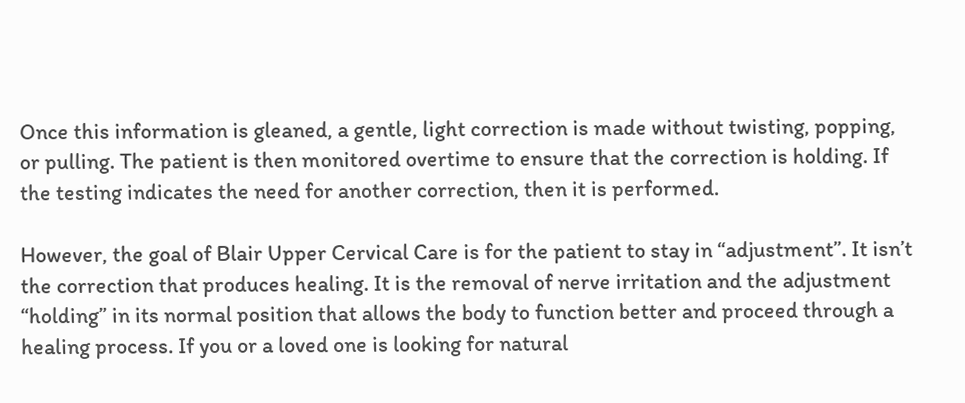Once this information is gleaned, a gentle, light correction is made without twisting, popping, or pulling. The patient is then monitored overtime to ensure that the correction is holding. If the testing indicates the need for another correction, then it is performed.

However, the goal of Blair Upper Cervical Care is for the patient to stay in “adjustment”. It isn’t the correction that produces healing. It is the removal of nerve irritation and the adjustment “holding” in its normal position that allows the body to function better and proceed through a healing process. If you or a loved one is looking for natural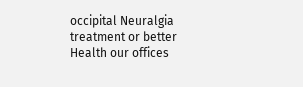occipital Neuralgia treatment or better Health our offices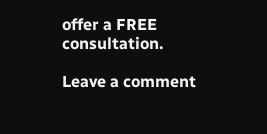offer a FREE consultation.

Leave a comment